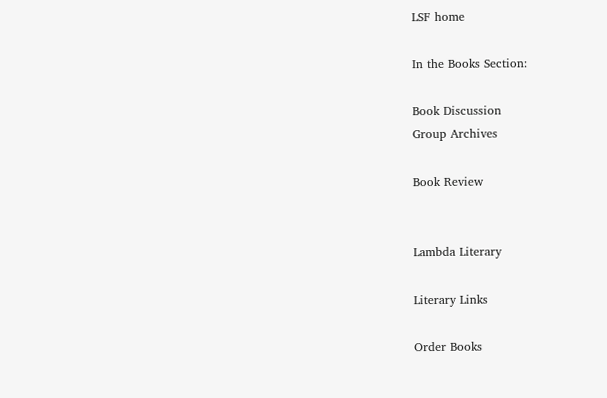LSF home

In the Books Section:

Book Discussion
Group Archives

Book Review


Lambda Literary

Literary Links

Order Books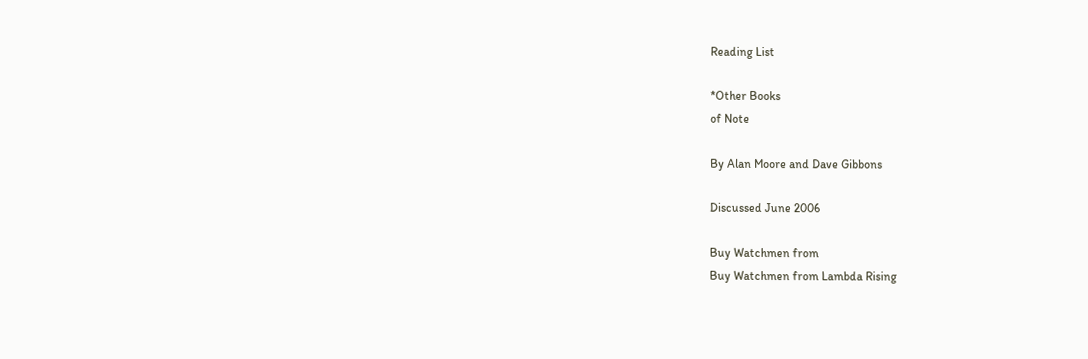Reading List

*Other Books
of Note

By Alan Moore and Dave Gibbons

Discussed June 2006

Buy Watchmen from
Buy Watchmen from Lambda Rising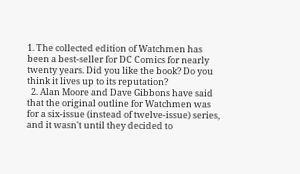1. The collected edition of Watchmen has been a best-seller for DC Comics for nearly twenty years. Did you like the book? Do you think it lives up to its reputation?
  2. Alan Moore and Dave Gibbons have said that the original outline for Watchmen was for a six-issue (instead of twelve-issue) series, and it wasn't until they decided to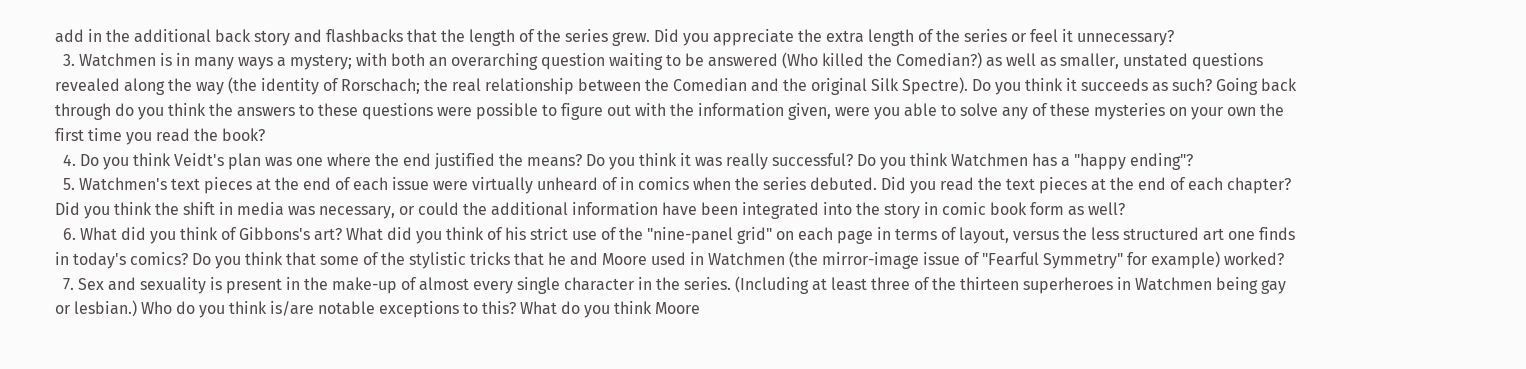add in the additional back story and flashbacks that the length of the series grew. Did you appreciate the extra length of the series or feel it unnecessary?
  3. Watchmen is in many ways a mystery; with both an overarching question waiting to be answered (Who killed the Comedian?) as well as smaller, unstated questions revealed along the way (the identity of Rorschach; the real relationship between the Comedian and the original Silk Spectre). Do you think it succeeds as such? Going back through do you think the answers to these questions were possible to figure out with the information given, were you able to solve any of these mysteries on your own the first time you read the book?
  4. Do you think Veidt's plan was one where the end justified the means? Do you think it was really successful? Do you think Watchmen has a "happy ending"?
  5. Watchmen's text pieces at the end of each issue were virtually unheard of in comics when the series debuted. Did you read the text pieces at the end of each chapter? Did you think the shift in media was necessary, or could the additional information have been integrated into the story in comic book form as well?
  6. What did you think of Gibbons's art? What did you think of his strict use of the "nine-panel grid" on each page in terms of layout, versus the less structured art one finds in today's comics? Do you think that some of the stylistic tricks that he and Moore used in Watchmen (the mirror-image issue of "Fearful Symmetry" for example) worked?
  7. Sex and sexuality is present in the make-up of almost every single character in the series. (Including at least three of the thirteen superheroes in Watchmen being gay or lesbian.) Who do you think is/are notable exceptions to this? What do you think Moore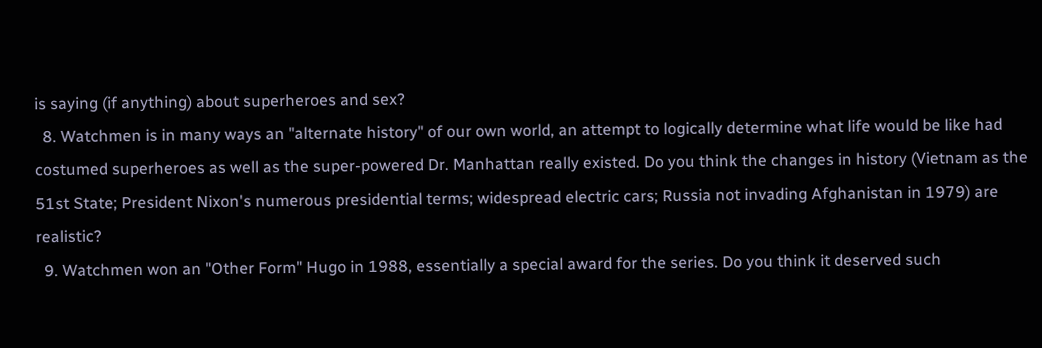is saying (if anything) about superheroes and sex?
  8. Watchmen is in many ways an "alternate history" of our own world, an attempt to logically determine what life would be like had costumed superheroes as well as the super-powered Dr. Manhattan really existed. Do you think the changes in history (Vietnam as the 51st State; President Nixon's numerous presidential terms; widespread electric cars; Russia not invading Afghanistan in 1979) are realistic?
  9. Watchmen won an "Other Form" Hugo in 1988, essentially a special award for the series. Do you think it deserved such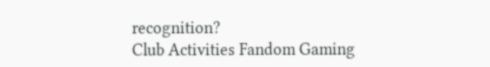recognition?
Club Activities Fandom Gaming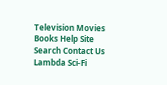Television Movies Books Help Site Search Contact Us Lambda Sci-Fi